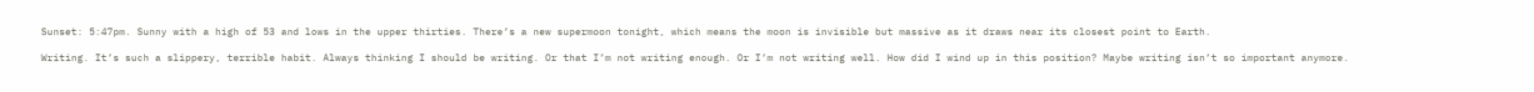Sunset: 5:47pm. Sunny with a high of 53 and lows in the upper thirties. There’s a new supermoon tonight, which means the moon is invisible but massive as it draws near its closest point to Earth.

Writing. It’s such a slippery, terrible habit. Always thinking I should be writing. Or that I’m not writing enough. Or I’m not writing well. How did I wind up in this position? Maybe writing isn’t so important anymore.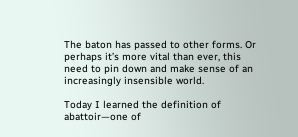The baton has passed to other forms. Or perhaps it’s more vital than ever, this need to pin down and make sense of an increasingly insensible world.

Today I learned the definition of abattoir—one of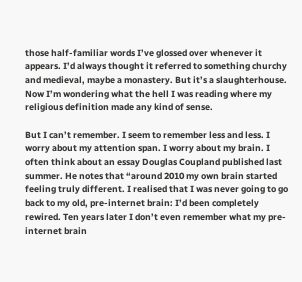those half-familiar words I’ve glossed over whenever it appears. I’d always thought it referred to something churchy and medieval, maybe a monastery. But it’s a slaughterhouse. Now I’m wondering what the hell I was reading where my religious definition made any kind of sense.

But I can’t remember. I seem to remember less and less. I worry about my attention span. I worry about my brain. I often think about an essay Douglas Coupland published last summer. He notes that “around 2010 my own brain started feeling truly different. I realised that I was never going to go back to my old, pre-internet brain: I’d been completely rewired. Ten years later I don’t even remember what my pre-internet brain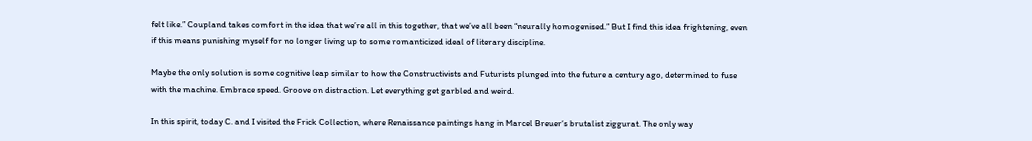felt like.” Coupland takes comfort in the idea that we’re all in this together, that we’ve all been “neurally homogenised.” But I find this idea frightening, even if this means punishing myself for no longer living up to some romanticized ideal of literary discipline.

Maybe the only solution is some cognitive leap similar to how the Constructivists and Futurists plunged into the future a century ago, determined to fuse with the machine. Embrace speed. Groove on distraction. Let everything get garbled and weird.

In this spirit, today C. and I visited the Frick Collection, where Renaissance paintings hang in Marcel Breuer‘s brutalist ziggurat. The only way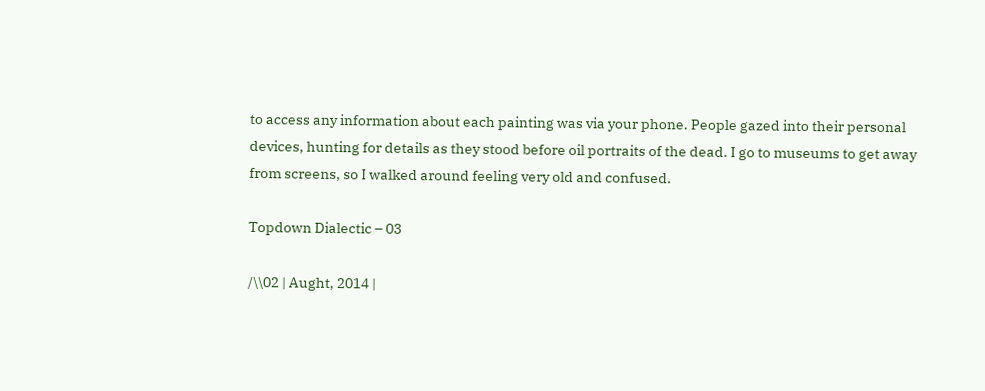to access any information about each painting was via your phone. People gazed into their personal devices, hunting for details as they stood before oil portraits of the dead. I go to museums to get away from screens, so I walked around feeling very old and confused.

Topdown Dialectic – 03

/\\02 | Aught, 2014 |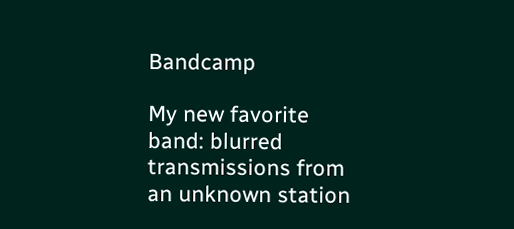Bandcamp

My new favorite band: blurred transmissions from an unknown station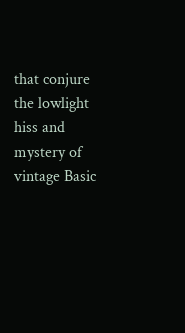that conjure the lowlight hiss and mystery of vintage Basic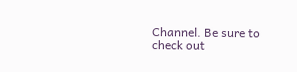Channel. Be sure to check out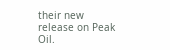their new release on Peak Oil.